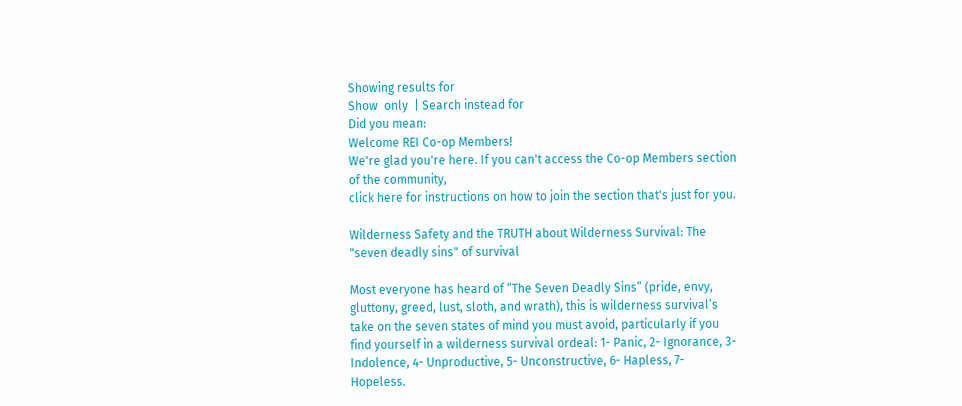Showing results for
Show  only  | Search instead for
Did you mean:
Welcome REI Co-op Members!
We're glad you're here. If you can't access the Co-op Members section of the community,
click here for instructions on how to join the section that's just for you.

Wilderness Safety and the TRUTH about Wilderness Survival: The "seven deadly sins" of survival

Most everyone has heard of “The Seven Deadly Sins” (pride, envy, gluttony, greed, lust, sloth, and wrath), this is wilderness survival’s take on the seven states of mind you must avoid, particularly if you find yourself in a wilderness survival ordeal: 1- Panic, 2- Ignorance, 3- Indolence, 4- Unproductive, 5- Unconstructive, 6- Hapless, 7- Hopeless.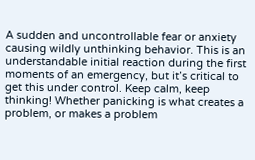A sudden and uncontrollable fear or anxiety causing wildly unthinking behavior. This is an understandable initial reaction during the first moments of an emergency, but it’s critical to get this under control. Keep calm, keep thinking! Whether panicking is what creates a problem, or makes a problem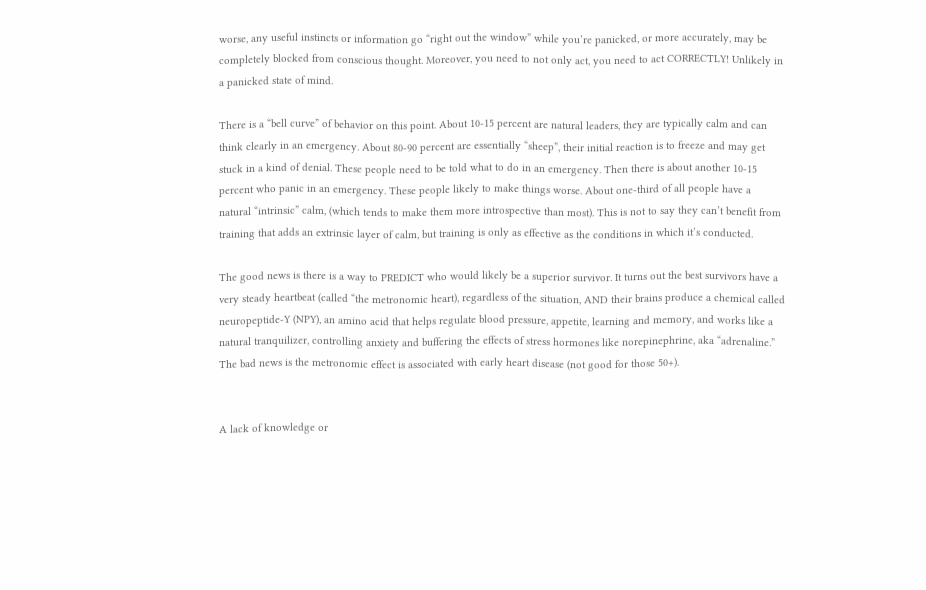worse, any useful instincts or information go “right out the window” while you’re panicked, or more accurately, may be completely blocked from conscious thought. Moreover, you need to not only act, you need to act CORRECTLY! Unlikely in a panicked state of mind.

There is a “bell curve” of behavior on this point. About 10-15 percent are natural leaders, they are typically calm and can think clearly in an emergency. About 80-90 percent are essentially “sheep”, their initial reaction is to freeze and may get stuck in a kind of denial. These people need to be told what to do in an emergency. Then there is about another 10-15 percent who panic in an emergency. These people likely to make things worse. About one-third of all people have a natural “intrinsic” calm, (which tends to make them more introspective than most). This is not to say they can’t benefit from training that adds an extrinsic layer of calm, but training is only as effective as the conditions in which it’s conducted.

The good news is there is a way to PREDICT who would likely be a superior survivor. It turns out the best survivors have a very steady heartbeat (called “the metronomic heart), regardless of the situation, AND their brains produce a chemical called neuropeptide-Y (NPY), an amino acid that helps regulate blood pressure, appetite, learning and memory, and works like a natural tranquilizer, controlling anxiety and buffering the effects of stress hormones like norepinephrine, aka “adrenaline.” The bad news is the metronomic effect is associated with early heart disease (not good for those 50+).


A lack of knowledge or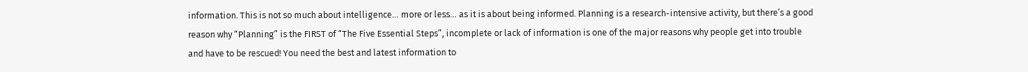information. This is not so much about intelligence… more or less… as it is about being informed. Planning is a research-intensive activity, but there’s a good reason why “Planning” is the FIRST of “The Five Essential Steps”, incomplete or lack of information is one of the major reasons why people get into trouble and have to be rescued! You need the best and latest information to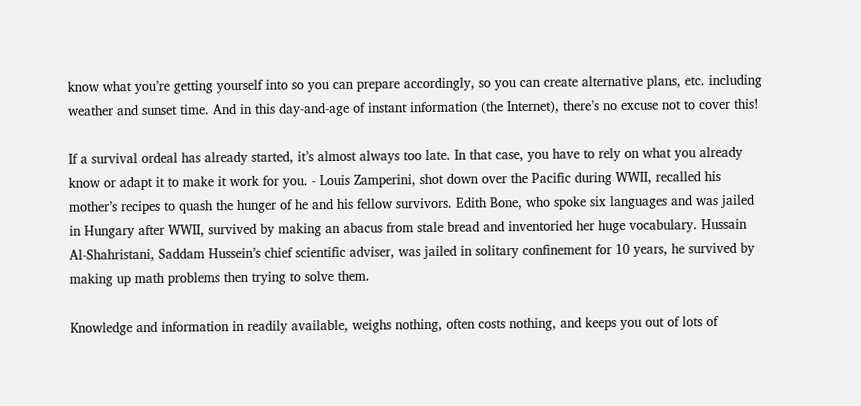know what you’re getting yourself into so you can prepare accordingly, so you can create alternative plans, etc. including weather and sunset time. And in this day-and-age of instant information (the Internet), there’s no excuse not to cover this!

If a survival ordeal has already started, it’s almost always too late. In that case, you have to rely on what you already know or adapt it to make it work for you. - Louis Zamperini, shot down over the Pacific during WWII, recalled his mother’s recipes to quash the hunger of he and his fellow survivors. Edith Bone, who spoke six languages and was jailed in Hungary after WWII, survived by making an abacus from stale bread and inventoried her huge vocabulary. Hussain Al-Shahristani, Saddam Hussein’s chief scientific adviser, was jailed in solitary confinement for 10 years, he survived by making up math problems then trying to solve them.

Knowledge and information in readily available, weighs nothing, often costs nothing, and keeps you out of lots of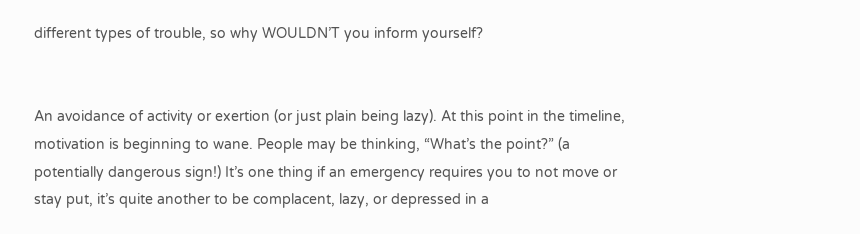different types of trouble, so why WOULDN’T you inform yourself?


An avoidance of activity or exertion (or just plain being lazy). At this point in the timeline, motivation is beginning to wane. People may be thinking, “What’s the point?” (a potentially dangerous sign!) It’s one thing if an emergency requires you to not move or stay put, it’s quite another to be complacent, lazy, or depressed in a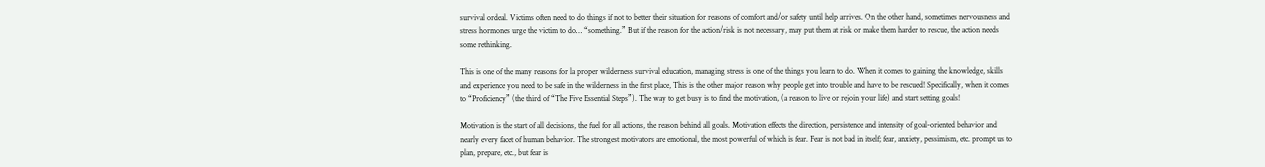survival ordeal. Victims often need to do things if not to better their situation for reasons of comfort and/or safety until help arrives. On the other hand, sometimes nervousness and stress hormones urge the victim to do… “something.” But if the reason for the action/risk is not necessary, may put them at risk or make them harder to rescue, the action needs some rethinking.

This is one of the many reasons for la proper wilderness survival education, managing stress is one of the things you learn to do. When it comes to gaining the knowledge, skills and experience you need to be safe in the wilderness in the first place, This is the other major reason why people get into trouble and have to be rescued! Specifically, when it comes to “Proficiency” (the third of “The Five Essential Steps”). The way to get busy is to find the motivation, (a reason to live or rejoin your life) and start setting goals!

Motivation is the start of all decisions, the fuel for all actions, the reason behind all goals. Motivation effects the direction, persistence and intensity of goal-oriented behavior and nearly every facet of human behavior. The strongest motivators are emotional, the most powerful of which is fear. Fear is not bad in itself; fear, anxiety, pessimism, etc. prompt us to plan, prepare, etc., but fear is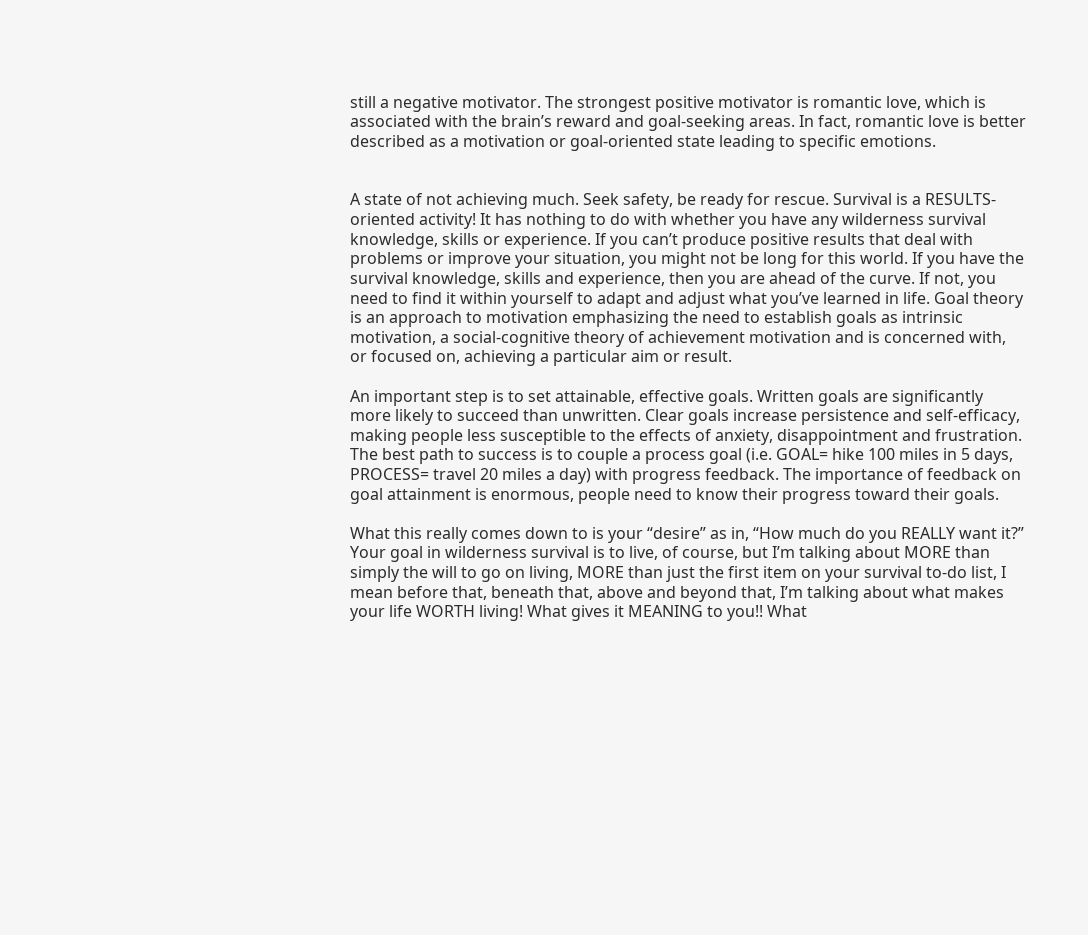still a negative motivator. The strongest positive motivator is romantic love, which is associated with the brain’s reward and goal-seeking areas. In fact, romantic love is better described as a motivation or goal-oriented state leading to specific emotions.


A state of not achieving much. Seek safety, be ready for rescue. Survival is a RESULTS-oriented activity! It has nothing to do with whether you have any wilderness survival knowledge, skills or experience. If you can’t produce positive results that deal with problems or improve your situation, you might not be long for this world. If you have the survival knowledge, skills and experience, then you are ahead of the curve. If not, you need to find it within yourself to adapt and adjust what you’ve learned in life. Goal theory is an approach to motivation emphasizing the need to establish goals as intrinsic motivation, a social-cognitive theory of achievement motivation and is concerned with, or focused on, achieving a particular aim or result.

An important step is to set attainable, effective goals. Written goals are significantly more likely to succeed than unwritten. Clear goals increase persistence and self-efficacy, making people less susceptible to the effects of anxiety, disappointment and frustration. The best path to success is to couple a process goal (i.e. GOAL= hike 100 miles in 5 days, PROCESS= travel 20 miles a day) with progress feedback. The importance of feedback on goal attainment is enormous, people need to know their progress toward their goals.

What this really comes down to is your “desire” as in, “How much do you REALLY want it?” Your goal in wilderness survival is to live, of course, but I’m talking about MORE than simply the will to go on living, MORE than just the first item on your survival to-do list, I mean before that, beneath that, above and beyond that, I’m talking about what makes your life WORTH living! What gives it MEANING to you!! What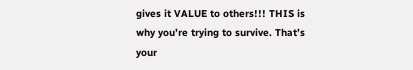gives it VALUE to others!!! THIS is why you’re trying to survive. That’s your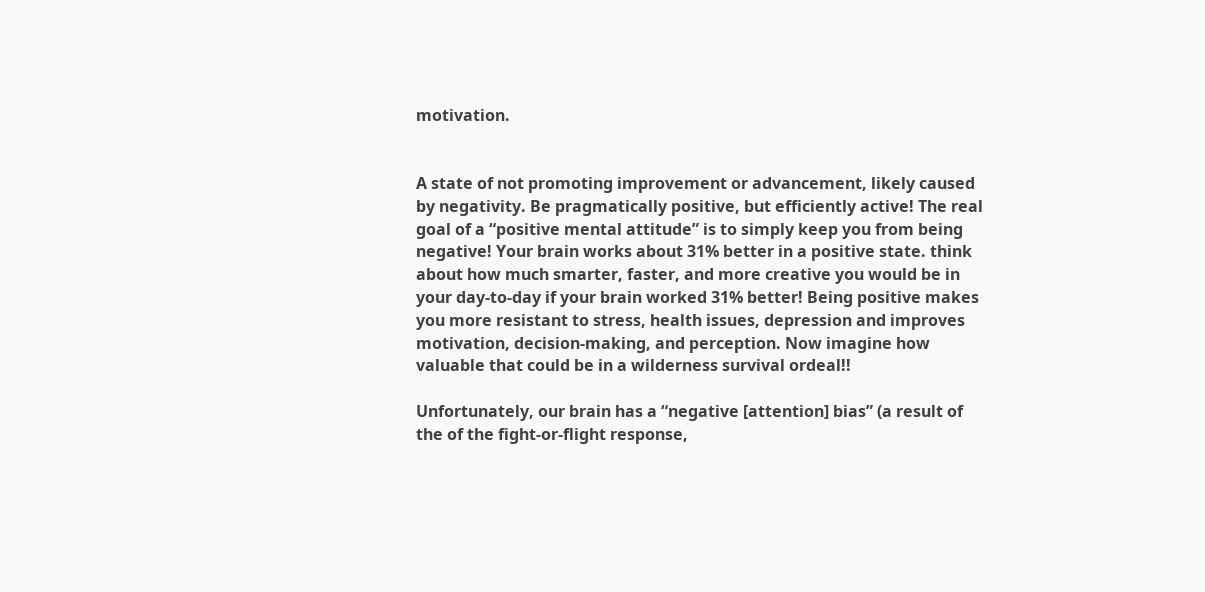motivation.


A state of not promoting improvement or advancement, likely caused by negativity. Be pragmatically positive, but efficiently active! The real goal of a “positive mental attitude” is to simply keep you from being negative! Your brain works about 31% better in a positive state. think about how much smarter, faster, and more creative you would be in your day-to-day if your brain worked 31% better! Being positive makes you more resistant to stress, health issues, depression and improves motivation, decision-making, and perception. Now imagine how valuable that could be in a wilderness survival ordeal!!

Unfortunately, our brain has a “negative [attention] bias” (a result of the of the fight-or-flight response,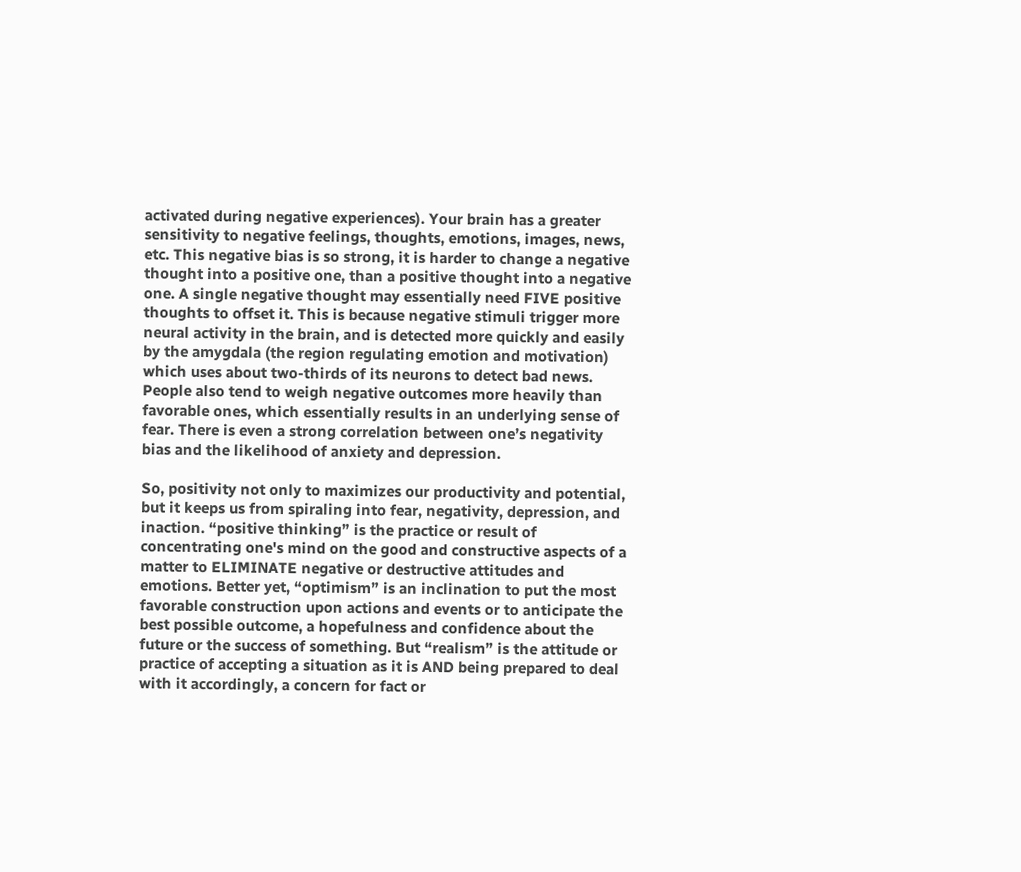activated during negative experiences). Your brain has a greater sensitivity to negative feelings, thoughts, emotions, images, news, etc. This negative bias is so strong, it is harder to change a negative thought into a positive one, than a positive thought into a negative one. A single negative thought may essentially need FIVE positive thoughts to offset it. This is because negative stimuli trigger more neural activity in the brain, and is detected more quickly and easily by the amygdala (the region regulating emotion and motivation) which uses about two-thirds of its neurons to detect bad news. People also tend to weigh negative outcomes more heavily than favorable ones, which essentially results in an underlying sense of fear. There is even a strong correlation between one’s negativity bias and the likelihood of anxiety and depression.

So, positivity not only to maximizes our productivity and potential, but it keeps us from spiraling into fear, negativity, depression, and inaction. “positive thinking” is the practice or result of concentrating one's mind on the good and constructive aspects of a matter to ELIMINATE negative or destructive attitudes and emotions. Better yet, “optimism” is an inclination to put the most favorable construction upon actions and events or to anticipate the best possible outcome, a hopefulness and confidence about the future or the success of something. But “realism” is the attitude or practice of accepting a situation as it is AND being prepared to deal with it accordingly, a concern for fact or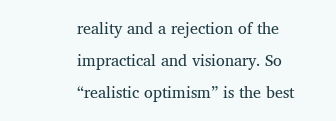reality and a rejection of the impractical and visionary. So “realistic optimism” is the best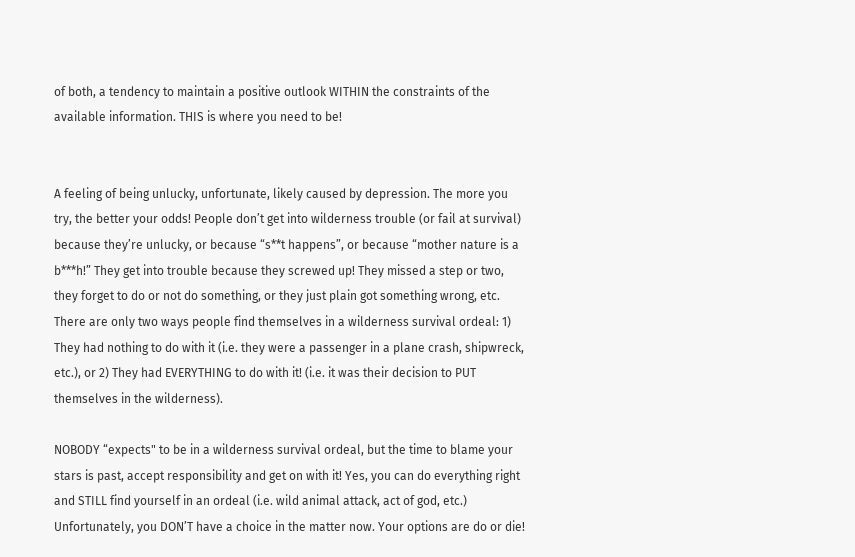of both, a tendency to maintain a positive outlook WITHIN the constraints of the available information. THIS is where you need to be!


A feeling of being unlucky, unfortunate, likely caused by depression. The more you try, the better your odds! People don’t get into wilderness trouble (or fail at survival) because they’re unlucky, or because “s**t happens”, or because “mother nature is a b***h!” They get into trouble because they screwed up! They missed a step or two, they forget to do or not do something, or they just plain got something wrong, etc. There are only two ways people find themselves in a wilderness survival ordeal: 1) They had nothing to do with it (i.e. they were a passenger in a plane crash, shipwreck, etc.), or 2) They had EVERYTHING to do with it! (i.e. it was their decision to PUT themselves in the wilderness).

NOBODY “expects" to be in a wilderness survival ordeal, but the time to blame your stars is past, accept responsibility and get on with it! Yes, you can do everything right and STILL find yourself in an ordeal (i.e. wild animal attack, act of god, etc.) Unfortunately, you DON’T have a choice in the matter now. Your options are do or die!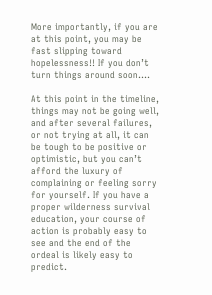More importantly, if you are at this point, you may be fast slipping toward hopelessness!! If you don’t turn things around soon….

At this point in the timeline, things may not be going well, and after several failures, or not trying at all, it can be tough to be positive or optimistic, but you can’t afford the luxury of complaining or feeling sorry for yourself. If you have a proper wilderness survival education, your course of action is probably easy to see and the end of the ordeal is likely easy to predict.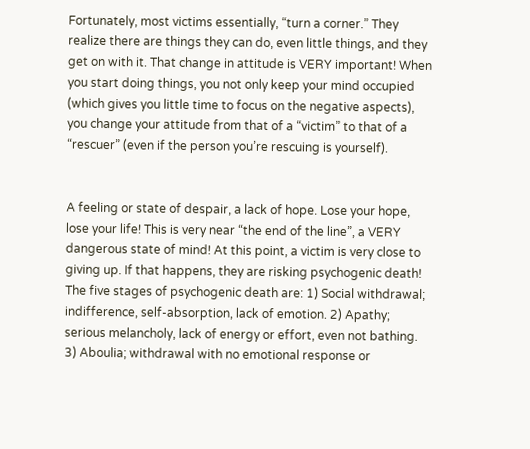Fortunately, most victims essentially, “turn a corner.” They realize there are things they can do, even little things, and they get on with it. That change in attitude is VERY important! When you start doing things, you not only keep your mind occupied (which gives you little time to focus on the negative aspects), you change your attitude from that of a “victim” to that of a “rescuer” (even if the person you’re rescuing is yourself).


A feeling or state of despair, a lack of hope. Lose your hope, lose your life! This is very near “the end of the line”, a VERY dangerous state of mind! At this point, a victim is very close to giving up. If that happens, they are risking psychogenic death! The five stages of psychogenic death are: 1) Social withdrawal; indifference, self-absorption, lack of emotion. 2) Apathy; serious melancholy, lack of energy or effort, even not bathing. 3) Aboulia; withdrawal with no emotional response or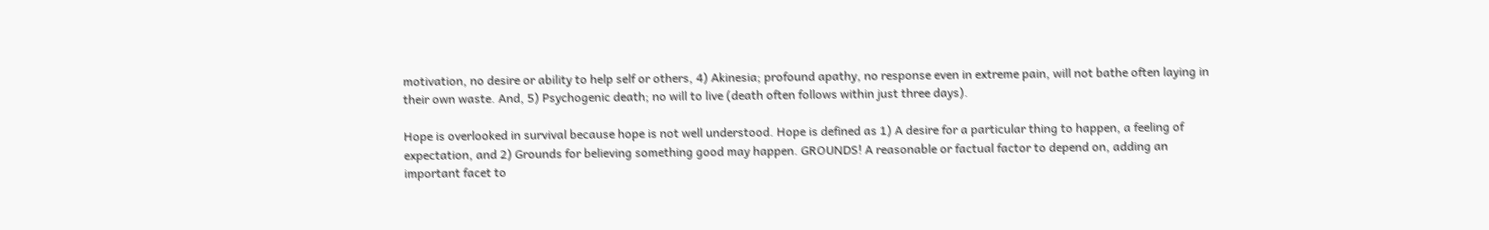motivation, no desire or ability to help self or others, 4) Akinesia; profound apathy, no response even in extreme pain, will not bathe often laying in their own waste. And, 5) Psychogenic death; no will to live (death often follows within just three days).

Hope is overlooked in survival because hope is not well understood. Hope is defined as 1) A desire for a particular thing to happen, a feeling of expectation, and 2) Grounds for believing something good may happen. GROUNDS! A reasonable or factual factor to depend on, adding an important facet to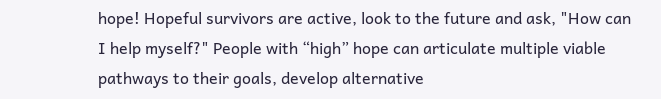hope! Hopeful survivors are active, look to the future and ask, "How can I help myself?" People with “high” hope can articulate multiple viable pathways to their goals, develop alternative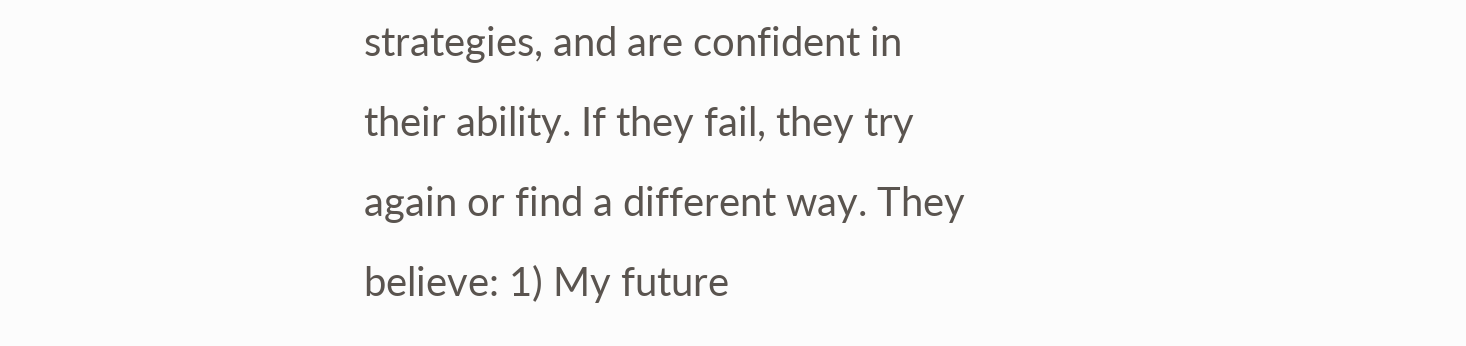strategies, and are confident in their ability. If they fail, they try again or find a different way. They believe: 1) My future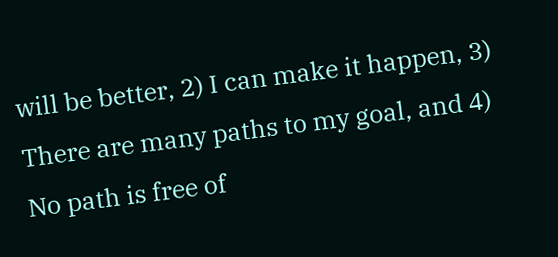will be better, 2) I can make it happen, 3) There are many paths to my goal, and 4) No path is free of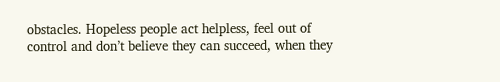obstacles. Hopeless people act helpless, feel out of control and don’t believe they can succeed, when they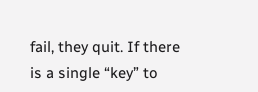fail, they quit. If there is a single “key” to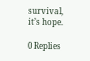survival, it’s hope.

0 Replies